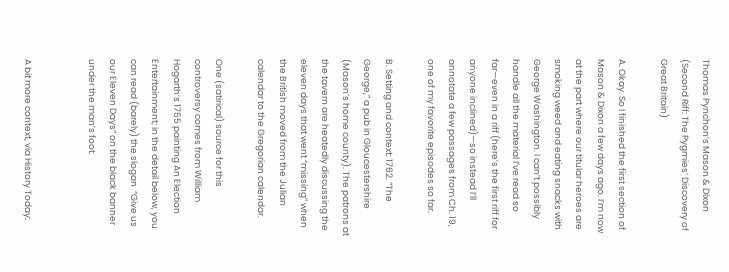Thomas Pynchon’s Mason & Dixon (Second Riff: The Pygmies’ Discovery of Great Britain)

A. Okay. So I finished the first section of Mason & Dixon a few days ago. I’m now at the part where our titular heroes are smoking weed and eating snacks with George Washington. I can’t possibly handle all the material I’ve read so far—even in a riff (here’s the first riff for anyone inclined)—so instead I’ll annotate a few passages from Ch. 19, one of my favorite episodes so far.

B. Setting and context: 1762. “The George,” a pub in Gloucestershire (Mason’s home county). The patrons at the tavern are heatedly discussing the eleven days that went “missing” when the British moved from the Julian calendar to the Gregorian calendar.

One (satirical) source for this controversy comes from William Hogarth’s 1755 painting An Election Entertainment; in the detail below, you can read (barely) the slogan  “Give us our Eleven Days” on the black banner under the man’s foot.


A bit more context, via History Today: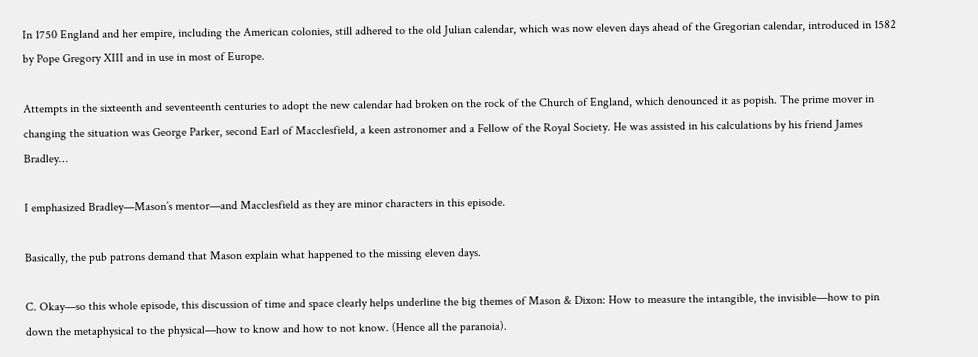In 1750 England and her empire, including the American colonies, still adhered to the old Julian calendar, which was now eleven days ahead of the Gregorian calendar, introduced in 1582 by Pope Gregory XIII and in use in most of Europe.

Attempts in the sixteenth and seventeenth centuries to adopt the new calendar had broken on the rock of the Church of England, which denounced it as popish. The prime mover in changing the situation was George Parker, second Earl of Macclesfield, a keen astronomer and a Fellow of the Royal Society. He was assisted in his calculations by his friend James Bradley…

I emphasized Bradley—Mason’s mentor—and Macclesfield as they are minor characters in this episode.

Basically, the pub patrons demand that Mason explain what happened to the missing eleven days.

C. Okay—so this whole episode, this discussion of time and space clearly helps underline the big themes of Mason & Dixon: How to measure the intangible, the invisible—how to pin down the metaphysical to the physical—how to know and how to not know. (Hence all the paranoia).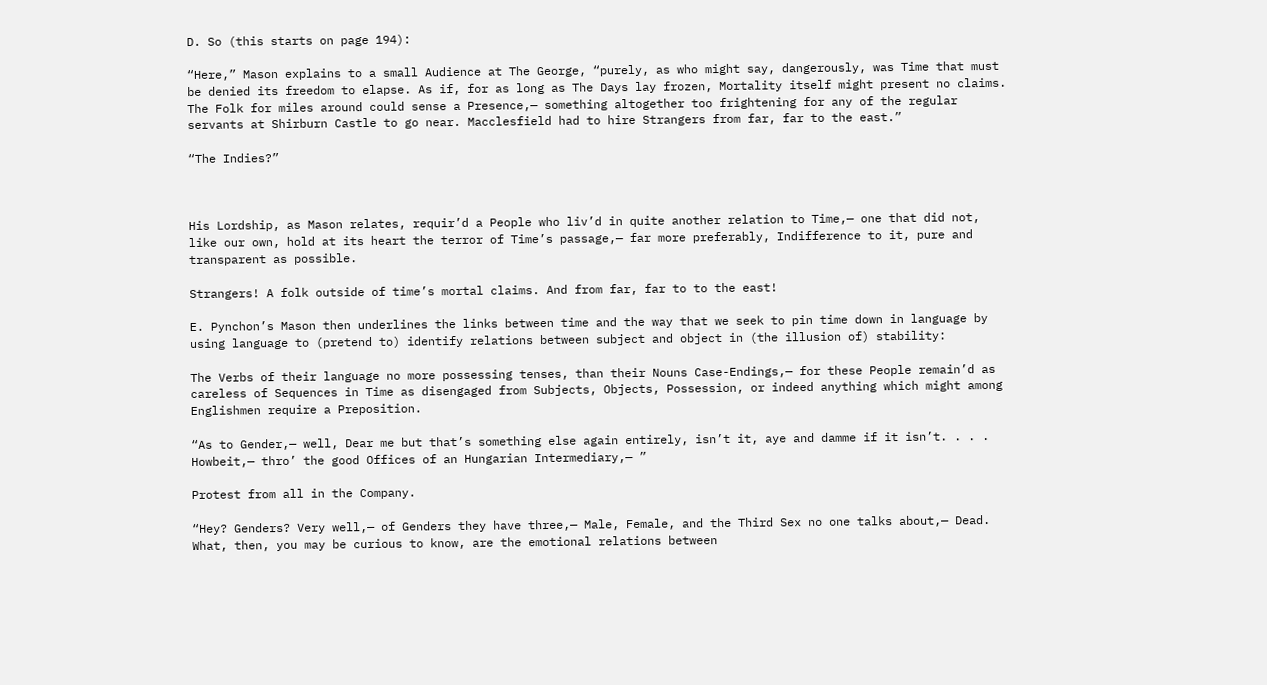D. So (this starts on page 194):

“Here,” Mason explains to a small Audience at The George, “purely, as who might say, dangerously, was Time that must be denied its freedom to elapse. As if, for as long as The Days lay frozen, Mortality itself might present no claims. The Folk for miles around could sense a Presence,— something altogether too frightening for any of the regular servants at Shirburn Castle to go near. Macclesfield had to hire Strangers from far, far to the east.”

“The Indies?”



His Lordship, as Mason relates, requir’d a People who liv’d in quite another relation to Time,— one that did not, like our own, hold at its heart the terror of Time’s passage,— far more preferably, Indifference to it, pure and transparent as possible.

Strangers! A folk outside of time’s mortal claims. And from far, far to to the east!

E. Pynchon’s Mason then underlines the links between time and the way that we seek to pin time down in language by using language to (pretend to) identify relations between subject and object in (the illusion of) stability:

The Verbs of their language no more possessing tenses, than their Nouns Case-Endings,— for these People remain’d as careless of Sequences in Time as disengaged from Subjects, Objects, Possession, or indeed anything which might among Englishmen require a Preposition.

“As to Gender,— well, Dear me but that’s something else again entirely, isn’t it, aye and damme if it isn’t. . . . Howbeit,— thro’ the good Offices of an Hungarian Intermediary,— ”

Protest from all in the Company.

“Hey? Genders? Very well,— of Genders they have three,— Male, Female, and the Third Sex no one talks about,— Dead. What, then, you may be curious to know, are the emotional relations between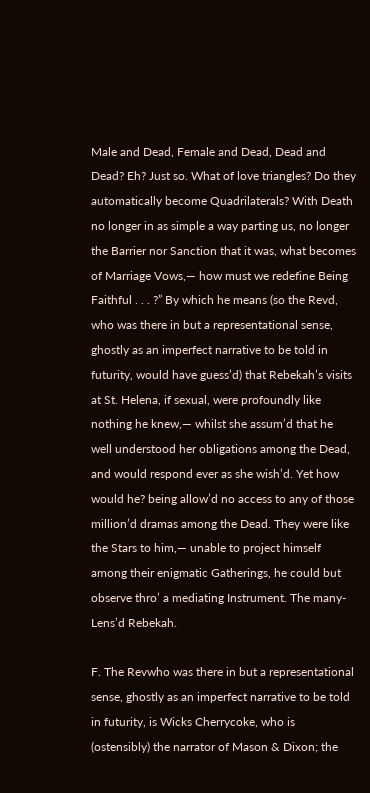Male and Dead, Female and Dead, Dead and Dead? Eh? Just so. What of love triangles? Do they automatically become Quadrilaterals? With Death no longer in as simple a way parting us, no longer the Barrier nor Sanction that it was, what becomes of Marriage Vows,— how must we redefine Being Faithful . . . ?” By which he means (so the Revd, who was there in but a representational sense, ghostly as an imperfect narrative to be told in futurity, would have guess’d) that Rebekah’s visits at St. Helena, if sexual, were profoundly like nothing he knew,— whilst she assum’d that he well understood her obligations among the Dead, and would respond ever as she wish’d. Yet how would he? being allow’d no access to any of those million’d dramas among the Dead. They were like the Stars to him,— unable to project himself among their enigmatic Gatherings, he could but observe thro’ a mediating Instrument. The many-Lens’d Rebekah.

F. The Revwho was there in but a representational sense, ghostly as an imperfect narrative to be told in futurity, is Wicks Cherrycoke, who is (ostensibly) the narrator of Mason & Dixon; the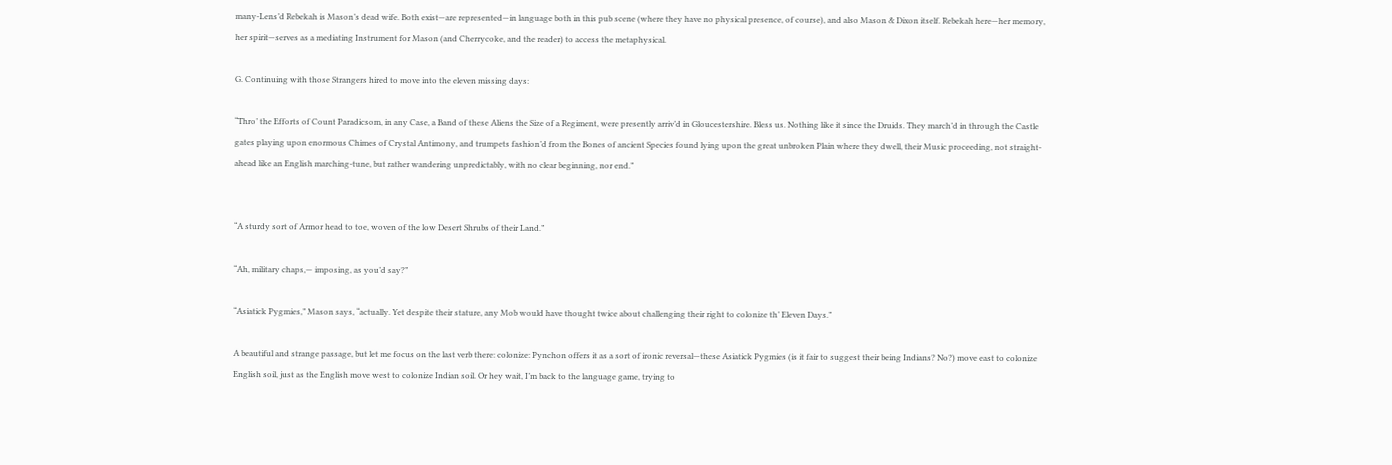many-Lens’d Rebekah is Mason’s dead wife. Both exist—are represented—in language both in this pub scene (where they have no physical presence, of course), and also Mason & Dixon itself. Rebekah here—her memory, her spirit—serves as a mediating Instrument for Mason (and Cherrycoke, and the reader) to access the metaphysical.

G. Continuing with those Strangers hired to move into the eleven missing days:

“Thro’ the Efforts of Count Paradicsom, in any Case, a Band of these Aliens the Size of a Regiment, were presently arriv’d in Gloucestershire. Bless us. Nothing like it since the Druids. They march’d in through the Castle gates playing upon enormous Chimes of Crystal Antimony, and trumpets fashion’d from the Bones of ancient Species found lying upon the great unbroken Plain where they dwell, their Music proceeding, not straight-ahead like an English marching-tune, but rather wandering unpredictably, with no clear beginning, nor end.”


“A sturdy sort of Armor head to toe, woven of the low Desert Shrubs of their Land.”

“Ah, military chaps,— imposing, as you’d say?”

“Asiatick Pygmies,” Mason says, “actually. Yet despite their stature, any Mob would have thought twice about challenging their right to colonize th’ Eleven Days.”

A beautiful and strange passage, but let me focus on the last verb there: colonize: Pynchon offers it as a sort of ironic reversal—these Asiatick Pygmies (is it fair to suggest their being Indians? No?) move east to colonize English soil, just as the English move west to colonize Indian soil. Or hey wait, I’m back to the language game, trying to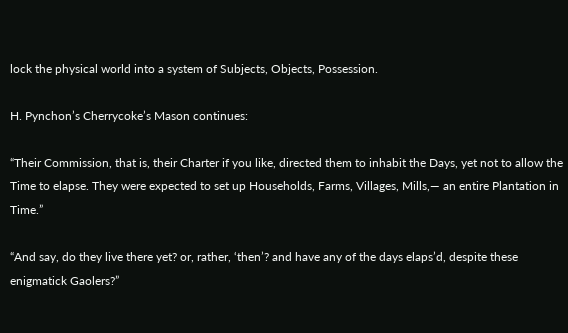lock the physical world into a system of Subjects, Objects, Possession.

H. Pynchon’s Cherrycoke’s Mason continues:

“Their Commission, that is, their Charter if you like, directed them to inhabit the Days, yet not to allow the Time to elapse. They were expected to set up Households, Farms, Villages, Mills,— an entire Plantation in Time.”

“And say, do they live there yet? or, rather, ‘then’? and have any of the days elaps’d, despite these enigmatick Gaolers?”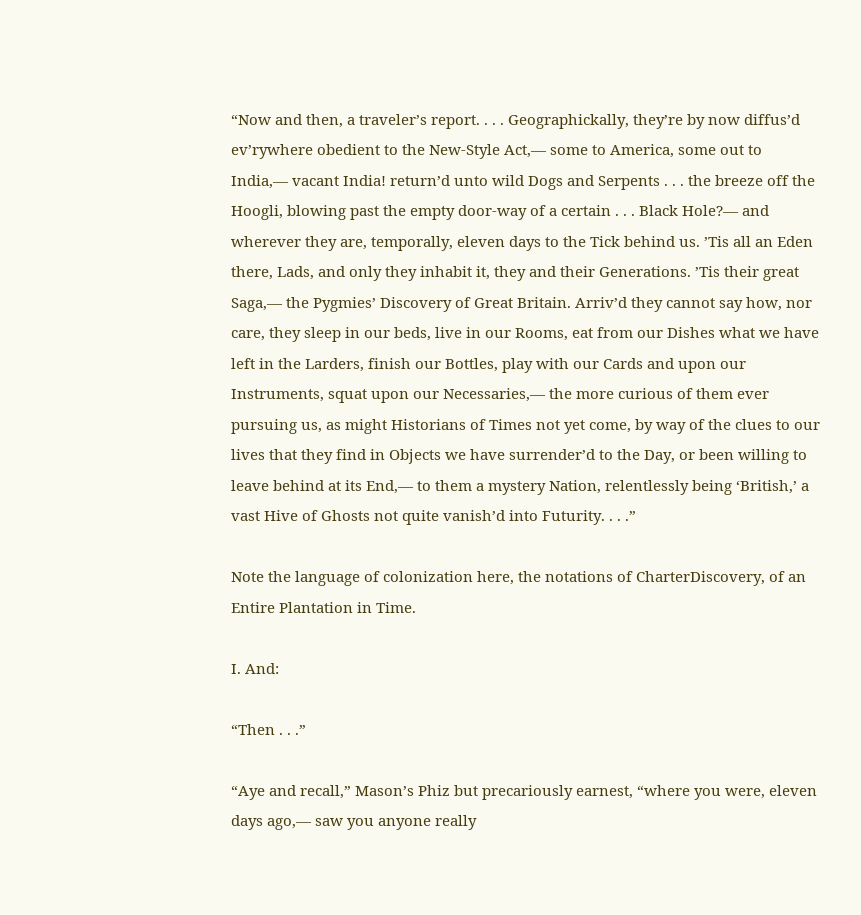“Now and then, a traveler’s report. . . . Geographickally, they’re by now diffus’d ev’rywhere obedient to the New-Style Act,— some to America, some out to India,— vacant India! return’d unto wild Dogs and Serpents . . . the breeze off the Hoogli, blowing past the empty door-way of a certain . . . Black Hole?— and wherever they are, temporally, eleven days to the Tick behind us. ’Tis all an Eden there, Lads, and only they inhabit it, they and their Generations. ’Tis their great Saga,— the Pygmies’ Discovery of Great Britain. Arriv’d they cannot say how, nor care, they sleep in our beds, live in our Rooms, eat from our Dishes what we have left in the Larders, finish our Bottles, play with our Cards and upon our Instruments, squat upon our Necessaries,— the more curious of them ever pursuing us, as might Historians of Times not yet come, by way of the clues to our lives that they find in Objects we have surrender’d to the Day, or been willing to leave behind at its End,— to them a mystery Nation, relentlessly being ‘British,’ a vast Hive of Ghosts not quite vanish’d into Futurity. . . .”

Note the language of colonization here, the notations of CharterDiscovery, of an Entire Plantation in Time.

I. And:

“Then . . .”

“Aye and recall,” Mason’s Phiz but precariously earnest, “where you were, eleven days ago,— saw you anyone really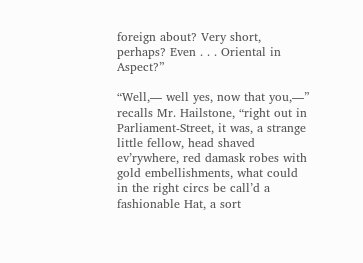foreign about? Very short, perhaps? Even . . . Oriental in Aspect?”

“Well,— well yes, now that you,—” recalls Mr. Hailstone, “right out in Parliament-Street, it was, a strange little fellow, head shaved ev’rywhere, red damask robes with gold embellishments, what could in the right circs be call’d a fashionable Hat, a sort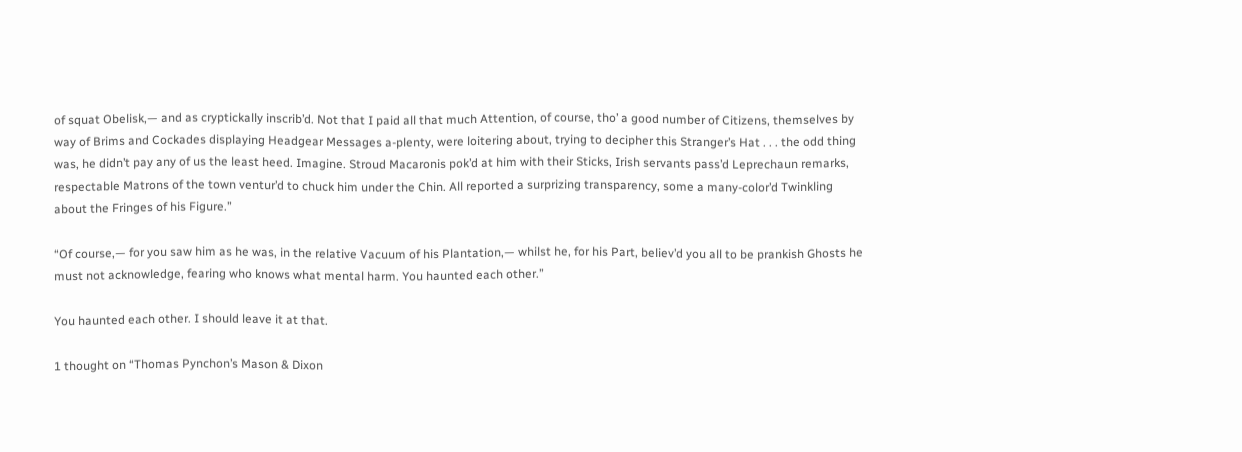of squat Obelisk,— and as cryptickally inscrib’d. Not that I paid all that much Attention, of course, tho’ a good number of Citizens, themselves by way of Brims and Cockades displaying Headgear Messages a-plenty, were loitering about, trying to decipher this Stranger’s Hat . . . the odd thing was, he didn’t pay any of us the least heed. Imagine. Stroud Macaronis pok’d at him with their Sticks, Irish servants pass’d Leprechaun remarks, respectable Matrons of the town ventur’d to chuck him under the Chin. All reported a surprizing transparency, some a many-color’d Twinkling about the Fringes of his Figure.”

“Of course,— for you saw him as he was, in the relative Vacuum of his Plantation,— whilst he, for his Part, believ’d you all to be prankish Ghosts he must not acknowledge, fearing who knows what mental harm. You haunted each other.”

You haunted each other. I should leave it at that.

1 thought on “Thomas Pynchon’s Mason & Dixon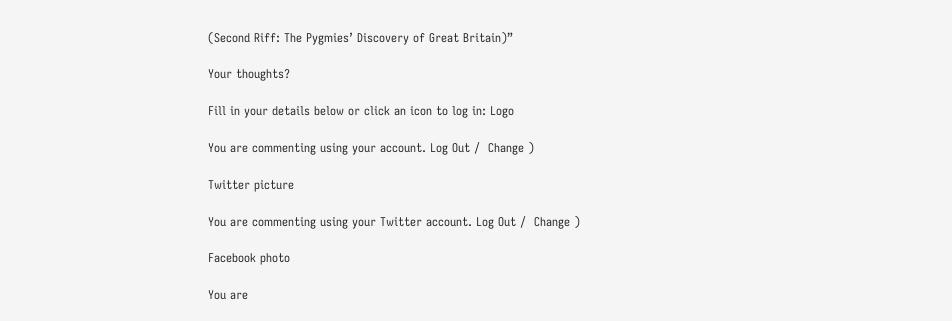(Second Riff: The Pygmies’ Discovery of Great Britain)”

Your thoughts?

Fill in your details below or click an icon to log in: Logo

You are commenting using your account. Log Out /  Change )

Twitter picture

You are commenting using your Twitter account. Log Out /  Change )

Facebook photo

You are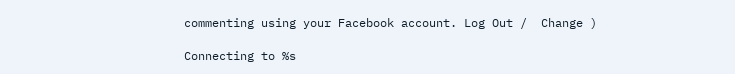commenting using your Facebook account. Log Out /  Change )

Connecting to %s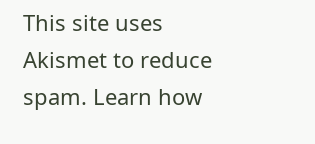This site uses Akismet to reduce spam. Learn how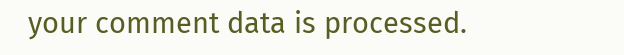your comment data is processed.